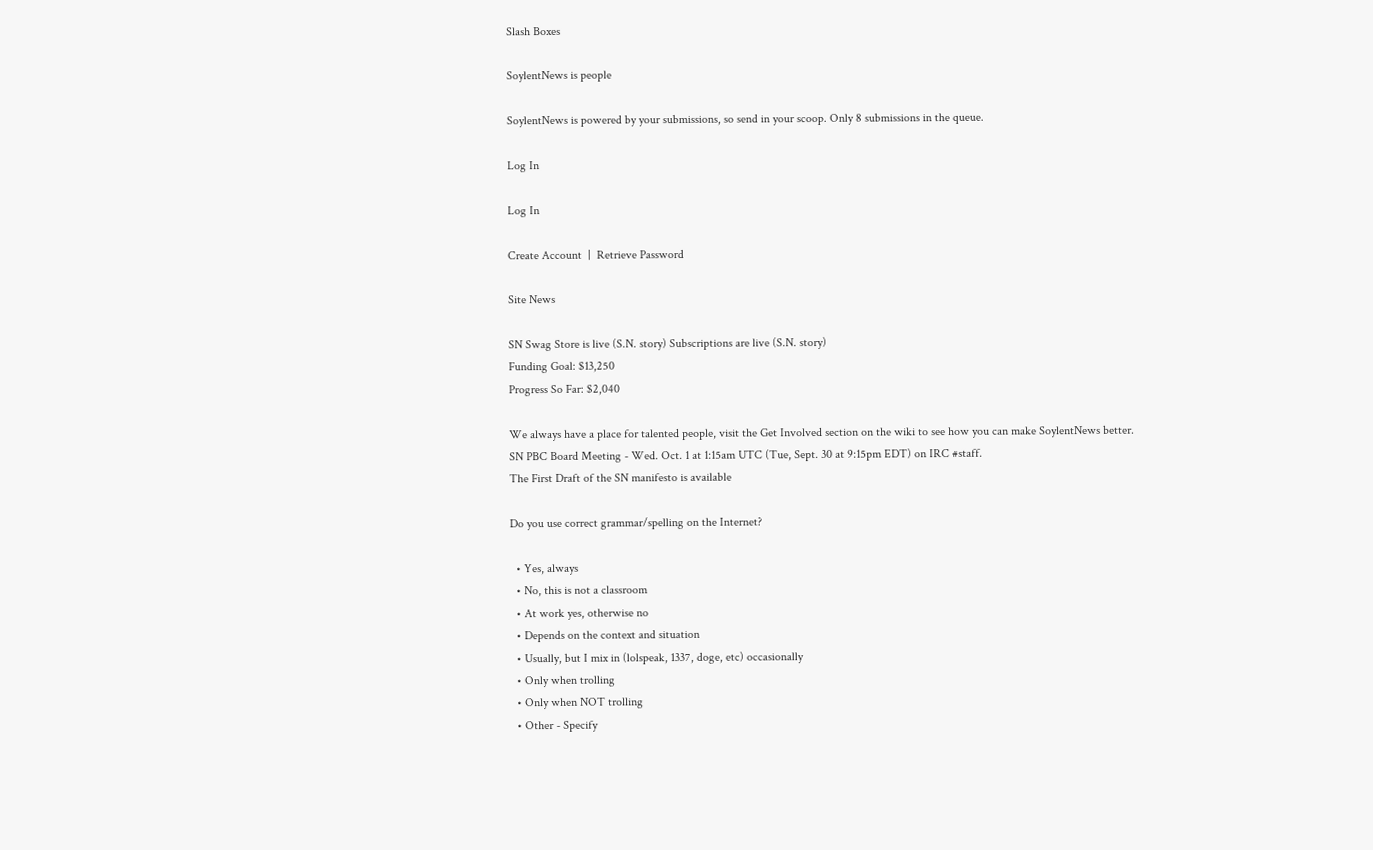Slash Boxes

SoylentNews is people

SoylentNews is powered by your submissions, so send in your scoop. Only 8 submissions in the queue.

Log In

Log In

Create Account  |  Retrieve Password

Site News

SN Swag Store is live (S.N. story) Subscriptions are live (S.N. story)
Funding Goal: $13,250
Progress So Far: $2,040

We always have a place for talented people, visit the Get Involved section on the wiki to see how you can make SoylentNews better.
SN PBC Board Meeting - Wed. Oct. 1 at 1:15am UTC (Tue, Sept. 30 at 9:15pm EDT) on IRC #staff.
The First Draft of the SN manifesto is available

Do you use correct grammar/spelling on the Internet?

  • Yes, always
  • No, this is not a classroom
  • At work yes, otherwise no
  • Depends on the context and situation
  • Usually, but I mix in (lolspeak, 1337, doge, etc) occasionally
  • Only when trolling
  • Only when NOT trolling
  • Other - Specify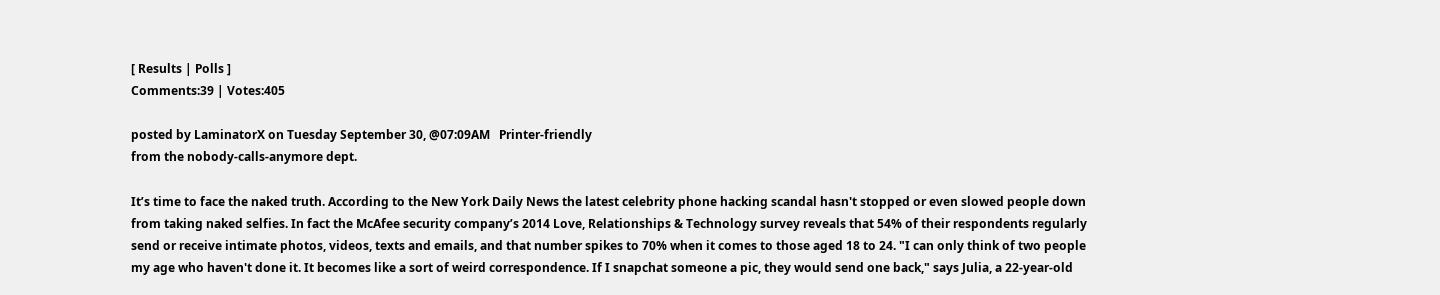[ Results | Polls ]
Comments:39 | Votes:405

posted by LaminatorX on Tuesday September 30, @07:09AM   Printer-friendly
from the nobody-calls-anymore dept.

It’s time to face the naked truth. According to the New York Daily News the latest celebrity phone hacking scandal hasn't stopped or even slowed people down from taking naked selfies. In fact the McAfee security company’s 2014 Love, Relationships & Technology survey reveals that 54% of their respondents regularly send or receive intimate photos, videos, texts and emails, and that number spikes to 70% when it comes to those aged 18 to 24. "I can only think of two people my age who haven't done it. It becomes like a sort of weird correspondence. If I snapchat someone a pic, they would send one back," says Julia, a 22-year-old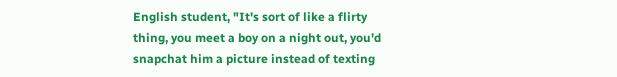English student, "It's sort of like a flirty thing, you meet a boy on a night out, you'd snapchat him a picture instead of texting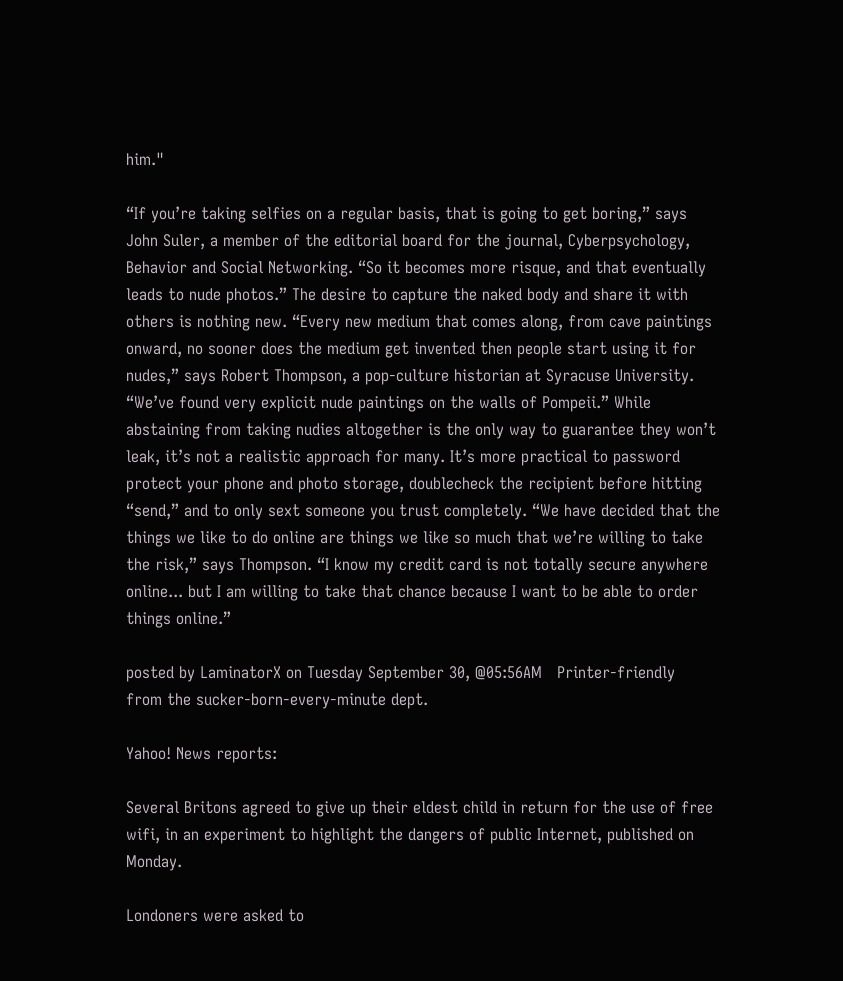him."

“If you’re taking selfies on a regular basis, that is going to get boring,” says John Suler, a member of the editorial board for the journal, Cyberpsychology, Behavior and Social Networking. “So it becomes more risque, and that eventually leads to nude photos.” The desire to capture the naked body and share it with others is nothing new. “Every new medium that comes along, from cave paintings onward, no sooner does the medium get invented then people start using it for nudes,” says Robert Thompson, a pop-culture historian at Syracuse University. “We’ve found very explicit nude paintings on the walls of Pompeii.” While abstaining from taking nudies altogether is the only way to guarantee they won’t leak, it’s not a realistic approach for many. It’s more practical to password protect your phone and photo storage, doublecheck the recipient before hitting “send,” and to only sext someone you trust completely. “We have decided that the things we like to do online are things we like so much that we’re willing to take the risk,” says Thompson. “I know my credit card is not totally secure anywhere online... but I am willing to take that chance because I want to be able to order things online.”

posted by LaminatorX on Tuesday September 30, @05:56AM   Printer-friendly
from the sucker-born-every-minute dept.

Yahoo! News reports:

Several Britons agreed to give up their eldest child in return for the use of free wifi, in an experiment to highlight the dangers of public Internet, published on Monday.

Londoners were asked to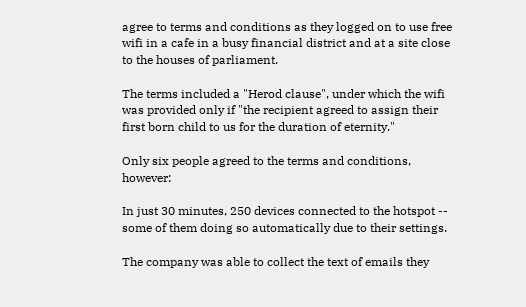agree to terms and conditions as they logged on to use free wifi in a cafe in a busy financial district and at a site close to the houses of parliament.

The terms included a "Herod clause", under which the wifi was provided only if "the recipient agreed to assign their first born child to us for the duration of eternity."

Only six people agreed to the terms and conditions, however:

In just 30 minutes, 250 devices connected to the hotspot -- some of them doing so automatically due to their settings.

The company was able to collect the text of emails they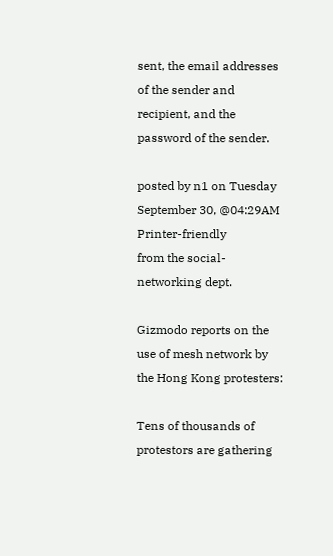sent, the email addresses of the sender and recipient, and the password of the sender.

posted by n1 on Tuesday September 30, @04:29AM   Printer-friendly
from the social-networking dept.

Gizmodo reports on the use of mesh network by the Hong Kong protesters:

Tens of thousands of protestors are gathering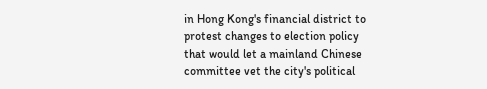in Hong Kong's financial district to protest changes to election policy that would let a mainland Chinese committee vet the city's political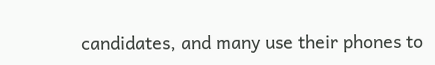candidates, and many use their phones to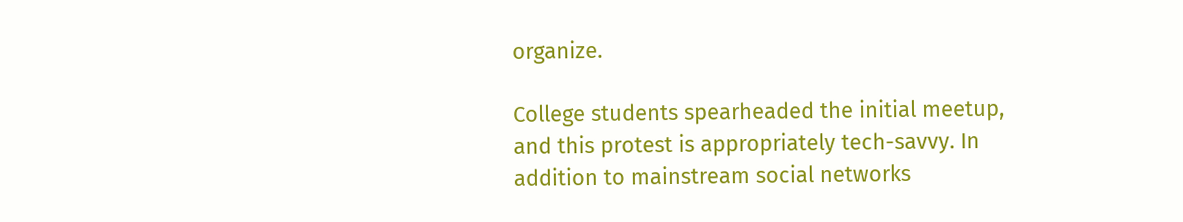organize.

College students spearheaded the initial meetup, and this protest is appropriately tech-savvy. In addition to mainstream social networks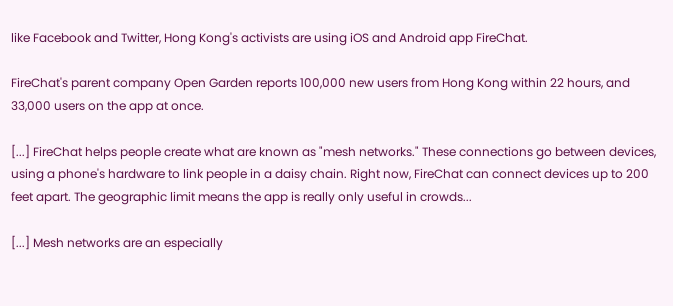like Facebook and Twitter, Hong Kong's activists are using iOS and Android app FireChat.

FireChat's parent company Open Garden reports 100,000 new users from Hong Kong within 22 hours, and 33,000 users on the app at once.

[...] FireChat helps people create what are known as "mesh networks." These connections go between devices, using a phone's hardware to link people in a daisy chain. Right now, FireChat can connect devices up to 200 feet apart. The geographic limit means the app is really only useful in crowds...

[...] Mesh networks are an especially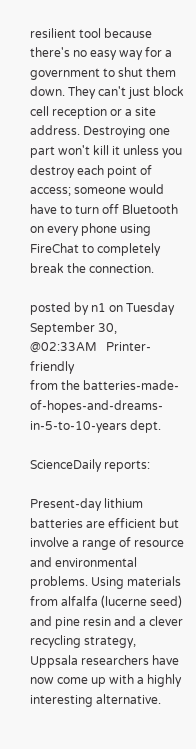resilient tool because there's no easy way for a government to shut them down. They can't just block cell reception or a site address. Destroying one part won't kill it unless you destroy each point of access; someone would have to turn off Bluetooth on every phone using FireChat to completely break the connection.

posted by n1 on Tuesday September 30, @02:33AM   Printer-friendly
from the batteries-made-of-hopes-and-dreams-in-5-to-10-years dept.

ScienceDaily reports:

Present-day lithium batteries are efficient but involve a range of resource and environmental problems. Using materials from alfalfa (lucerne seed) and pine resin and a clever recycling strategy, Uppsala researchers have now come up with a highly interesting alternative.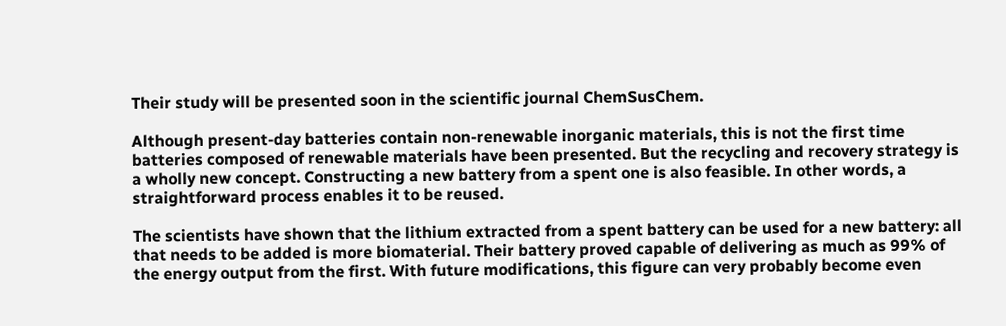Their study will be presented soon in the scientific journal ChemSusChem.

Although present-day batteries contain non-renewable inorganic materials, this is not the first time batteries composed of renewable materials have been presented. But the recycling and recovery strategy is a wholly new concept. Constructing a new battery from a spent one is also feasible. In other words, a straightforward process enables it to be reused.

The scientists have shown that the lithium extracted from a spent battery can be used for a new battery: all that needs to be added is more biomaterial. Their battery proved capable of delivering as much as 99% of the energy output from the first. With future modifications, this figure can very probably become even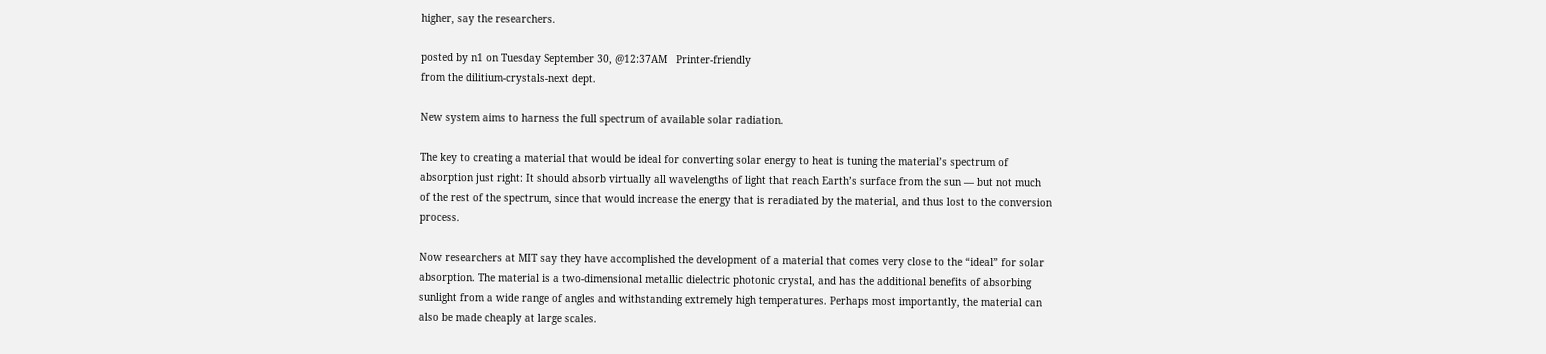higher, say the researchers.

posted by n1 on Tuesday September 30, @12:37AM   Printer-friendly
from the dilitium-crystals-next dept.

New system aims to harness the full spectrum of available solar radiation.

The key to creating a material that would be ideal for converting solar energy to heat is tuning the material’s spectrum of absorption just right: It should absorb virtually all wavelengths of light that reach Earth’s surface from the sun — but not much of the rest of the spectrum, since that would increase the energy that is reradiated by the material, and thus lost to the conversion process.

Now researchers at MIT say they have accomplished the development of a material that comes very close to the “ideal” for solar absorption. The material is a two-dimensional metallic dielectric photonic crystal, and has the additional benefits of absorbing sunlight from a wide range of angles and withstanding extremely high temperatures. Perhaps most importantly, the material can also be made cheaply at large scales.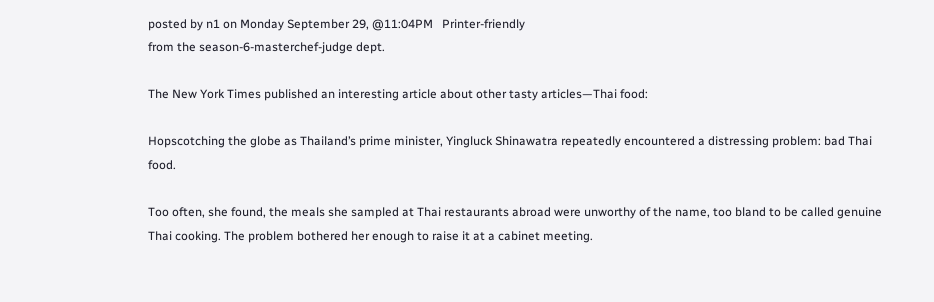posted by n1 on Monday September 29, @11:04PM   Printer-friendly
from the season-6-masterchef-judge dept.

The New York Times published an interesting article about other tasty articles—Thai food:

Hopscotching the globe as Thailand’s prime minister, Yingluck Shinawatra repeatedly encountered a distressing problem: bad Thai food.

Too often, she found, the meals she sampled at Thai restaurants abroad were unworthy of the name, too bland to be called genuine Thai cooking. The problem bothered her enough to raise it at a cabinet meeting.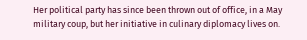Her political party has since been thrown out of office, in a May military coup, but her initiative in culinary diplomacy lives on.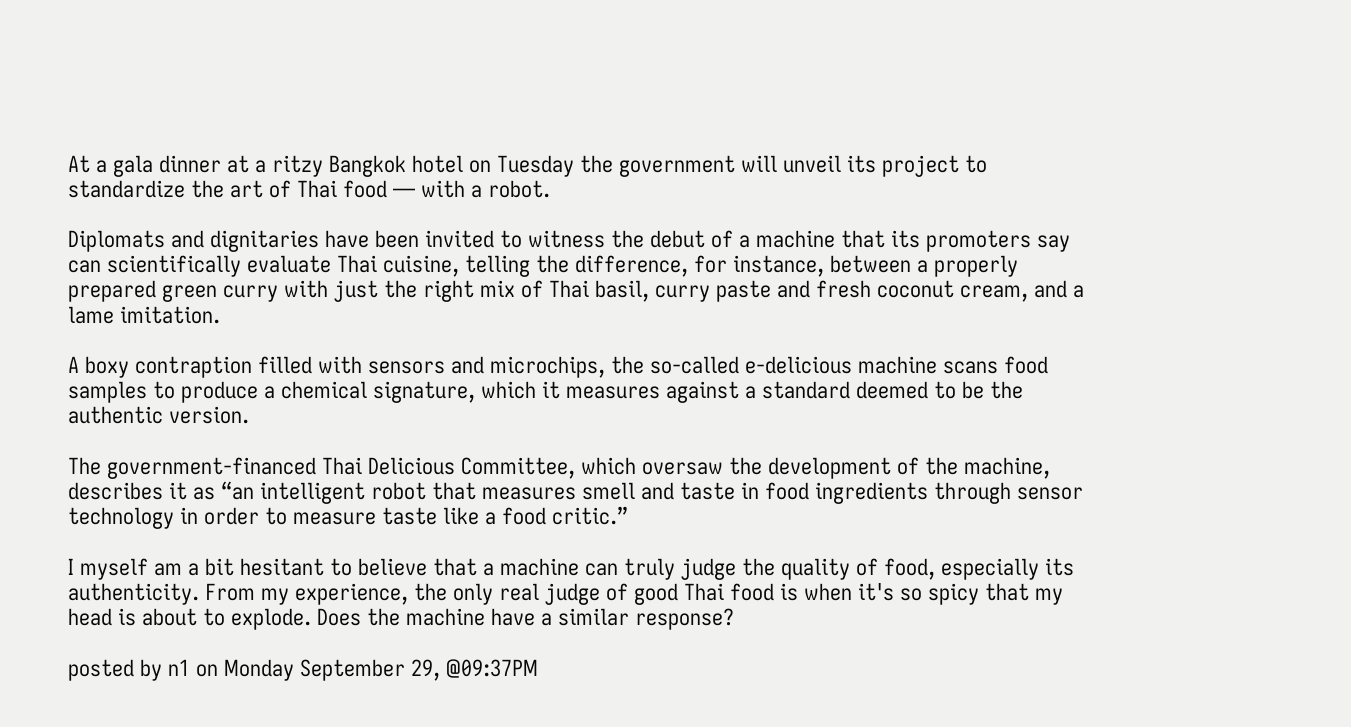At a gala dinner at a ritzy Bangkok hotel on Tuesday the government will unveil its project to standardize the art of Thai food — with a robot.

Diplomats and dignitaries have been invited to witness the debut of a machine that its promoters say can scientifically evaluate Thai cuisine, telling the difference, for instance, between a properly prepared green curry with just the right mix of Thai basil, curry paste and fresh coconut cream, and a lame imitation.

A boxy contraption filled with sensors and microchips, the so-called e-delicious machine scans food samples to produce a chemical signature, which it measures against a standard deemed to be the authentic version.

The government-financed Thai Delicious Committee, which oversaw the development of the machine, describes it as “an intelligent robot that measures smell and taste in food ingredients through sensor technology in order to measure taste like a food critic.”

I myself am a bit hesitant to believe that a machine can truly judge the quality of food, especially its authenticity. From my experience, the only real judge of good Thai food is when it's so spicy that my head is about to explode. Does the machine have a similar response?

posted by n1 on Monday September 29, @09:37PM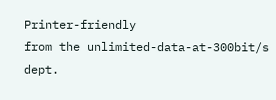Printer-friendly
from the unlimited-data-at-300bit/s dept.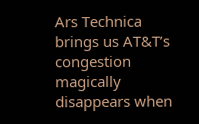Ars Technica brings us AT&T’s congestion magically disappears when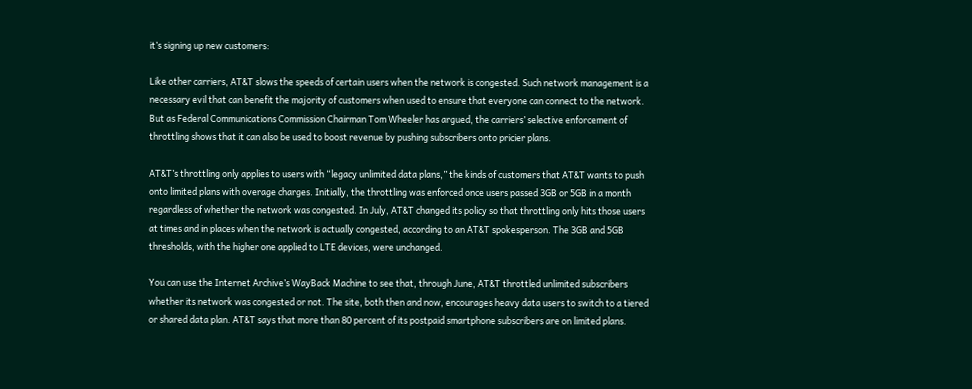it’s signing up new customers:

Like other carriers, AT&T slows the speeds of certain users when the network is congested. Such network management is a necessary evil that can benefit the majority of customers when used to ensure that everyone can connect to the network. But as Federal Communications Commission Chairman Tom Wheeler has argued, the carriers’ selective enforcement of throttling shows that it can also be used to boost revenue by pushing subscribers onto pricier plans.

AT&T’s throttling only applies to users with “legacy unlimited data plans,” the kinds of customers that AT&T wants to push onto limited plans with overage charges. Initially, the throttling was enforced once users passed 3GB or 5GB in a month regardless of whether the network was congested. In July, AT&T changed its policy so that throttling only hits those users at times and in places when the network is actually congested, according to an AT&T spokesperson. The 3GB and 5GB thresholds, with the higher one applied to LTE devices, were unchanged.

You can use the Internet Archive’s WayBack Machine to see that, through June, AT&T throttled unlimited subscribers whether its network was congested or not. The site, both then and now, encourages heavy data users to switch to a tiered or shared data plan. AT&T says that more than 80 percent of its postpaid smartphone subscribers are on limited plans.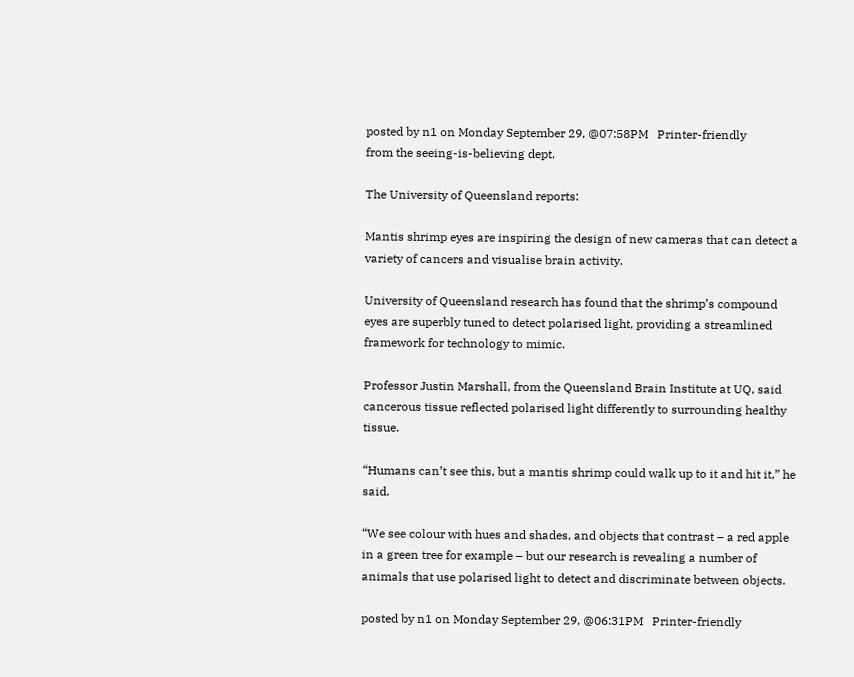posted by n1 on Monday September 29, @07:58PM   Printer-friendly
from the seeing-is-believing dept.

The University of Queensland reports:

Mantis shrimp eyes are inspiring the design of new cameras that can detect a variety of cancers and visualise brain activity.

University of Queensland research has found that the shrimp’s compound eyes are superbly tuned to detect polarised light, providing a streamlined framework for technology to mimic.

Professor Justin Marshall, from the Queensland Brain Institute at UQ, said cancerous tissue reflected polarised light differently to surrounding healthy tissue.

“Humans can’t see this, but a mantis shrimp could walk up to it and hit it,” he said.

“We see colour with hues and shades, and objects that contrast – a red apple in a green tree for example – but our research is revealing a number of animals that use polarised light to detect and discriminate between objects.

posted by n1 on Monday September 29, @06:31PM   Printer-friendly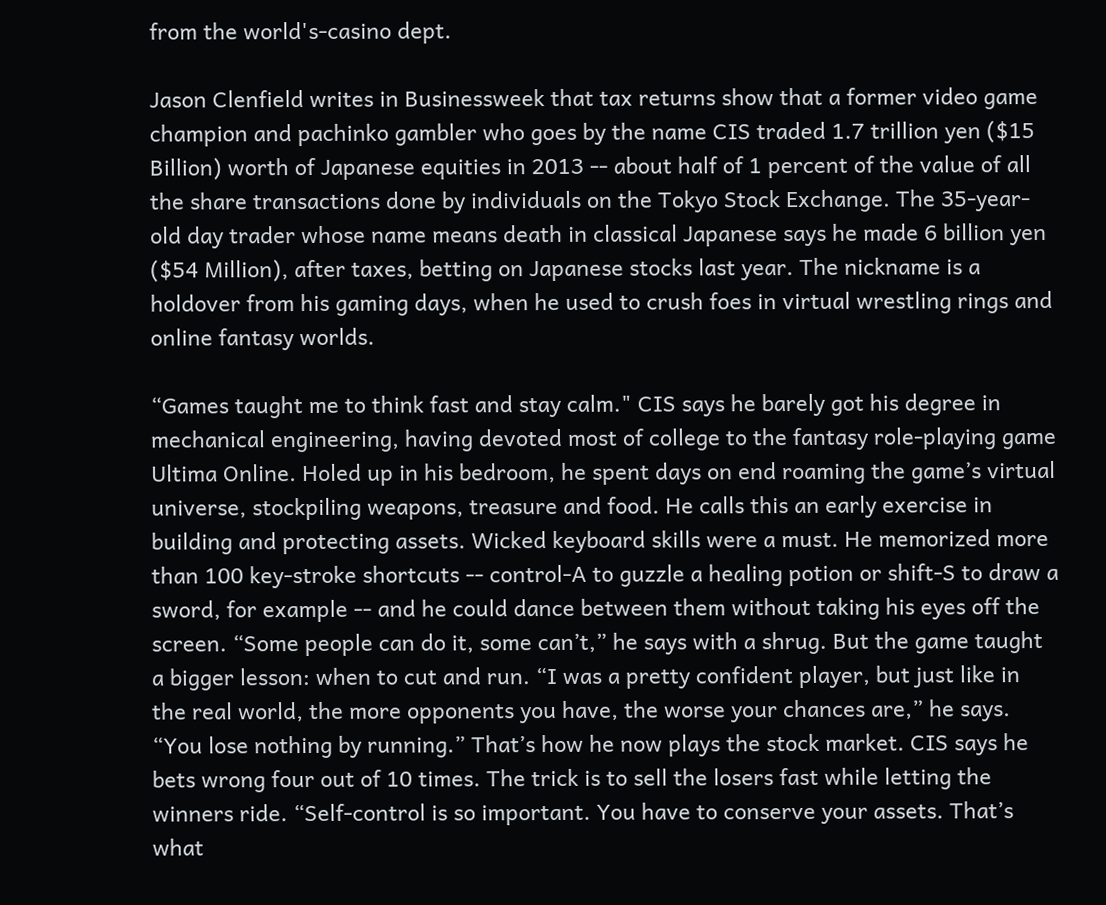from the world's-casino dept.

Jason Clenfield writes in Businessweek that tax returns show that a former video game champion and pachinko gambler who goes by the name CIS traded 1.7 trillion yen ($15 Billion) worth of Japanese equities in 2013 -- about half of 1 percent of the value of all the share transactions done by individuals on the Tokyo Stock Exchange. The 35-year-old day trader whose name means death in classical Japanese says he made 6 billion yen ($54 Million), after taxes, betting on Japanese stocks last year. The nickname is a holdover from his gaming days, when he used to crush foes in virtual wrestling rings and online fantasy worlds.

“Games taught me to think fast and stay calm." CIS says he barely got his degree in mechanical engineering, having devoted most of college to the fantasy role-playing game Ultima Online. Holed up in his bedroom, he spent days on end roaming the game’s virtual universe, stockpiling weapons, treasure and food. He calls this an early exercise in building and protecting assets. Wicked keyboard skills were a must. He memorized more than 100 key-stroke shortcuts -- control-A to guzzle a healing potion or shift-S to draw a sword, for example -- and he could dance between them without taking his eyes off the screen. “Some people can do it, some can’t,” he says with a shrug. But the game taught a bigger lesson: when to cut and run. “I was a pretty confident player, but just like in the real world, the more opponents you have, the worse your chances are,” he says. “You lose nothing by running.” That’s how he now plays the stock market. CIS says he bets wrong four out of 10 times. The trick is to sell the losers fast while letting the winners ride. “Self-control is so important. You have to conserve your assets. That’s what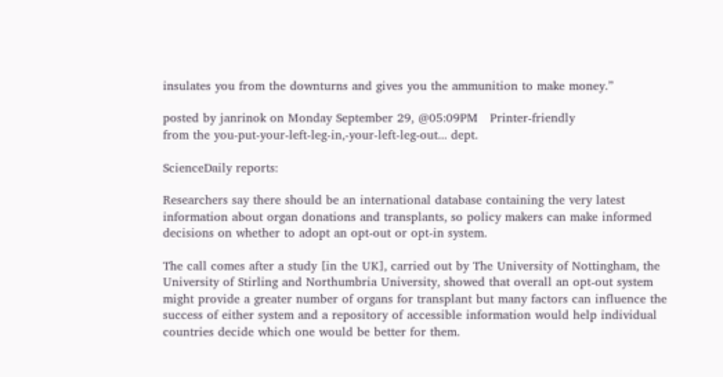insulates you from the downturns and gives you the ammunition to make money.”

posted by janrinok on Monday September 29, @05:09PM   Printer-friendly
from the you-put-your-left-leg-in,-your-left-leg-out... dept.

ScienceDaily reports:

Researchers say there should be an international database containing the very latest information about organ donations and transplants, so policy makers can make informed decisions on whether to adopt an opt-out or opt-in system.

The call comes after a study [in the UK], carried out by The University of Nottingham, the University of Stirling and Northumbria University, showed that overall an opt-out system might provide a greater number of organs for transplant but many factors can influence the success of either system and a repository of accessible information would help individual countries decide which one would be better for them.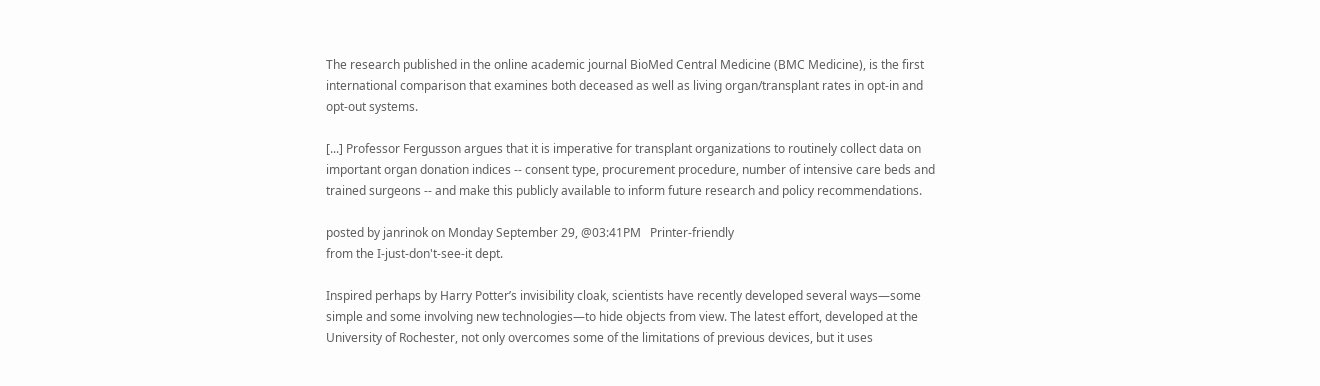The research published in the online academic journal BioMed Central Medicine (BMC Medicine), is the first international comparison that examines both deceased as well as living organ/transplant rates in opt-in and opt-out systems.

[...] Professor Fergusson argues that it is imperative for transplant organizations to routinely collect data on important organ donation indices -- consent type, procurement procedure, number of intensive care beds and trained surgeons -- and make this publicly available to inform future research and policy recommendations.

posted by janrinok on Monday September 29, @03:41PM   Printer-friendly
from the I-just-don't-see-it dept.

Inspired perhaps by Harry Potter’s invisibility cloak, scientists have recently developed several ways—some simple and some involving new technologies—to hide objects from view. The latest effort, developed at the University of Rochester, not only overcomes some of the limitations of previous devices, but it uses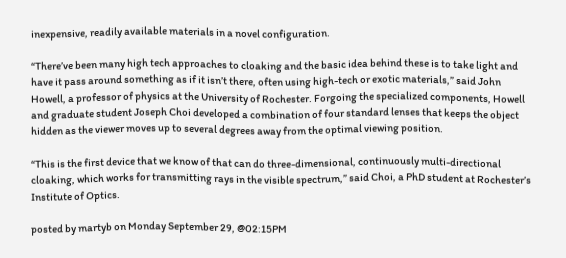inexpensive, readily available materials in a novel configuration.

“There’ve been many high tech approaches to cloaking and the basic idea behind these is to take light and have it pass around something as if it isn’t there, often using high-tech or exotic materials,” said John Howell, a professor of physics at the University of Rochester. Forgoing the specialized components, Howell and graduate student Joseph Choi developed a combination of four standard lenses that keeps the object hidden as the viewer moves up to several degrees away from the optimal viewing position.

“This is the first device that we know of that can do three-dimensional, continuously multi-directional cloaking, which works for transmitting rays in the visible spectrum,” said Choi, a PhD student at Rochester’s Institute of Optics.

posted by martyb on Monday September 29, @02:15PM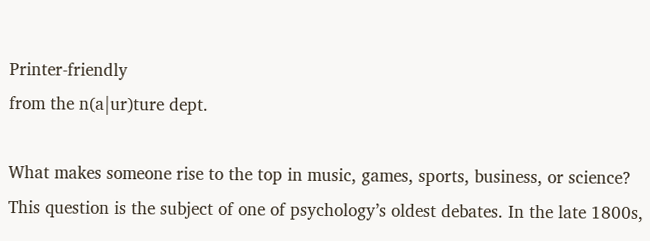Printer-friendly
from the n(a|ur)ture dept.

What makes someone rise to the top in music, games, sports, business, or science? This question is the subject of one of psychology’s oldest debates. In the late 1800s,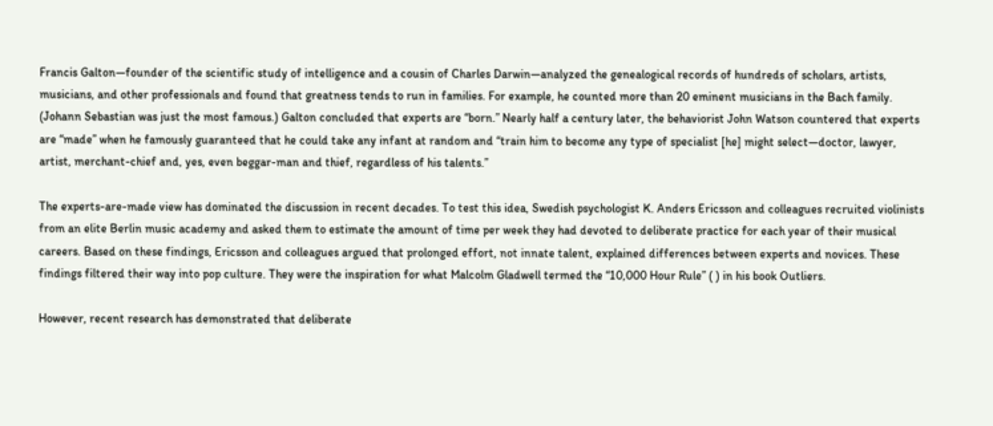Francis Galton—founder of the scientific study of intelligence and a cousin of Charles Darwin—analyzed the genealogical records of hundreds of scholars, artists, musicians, and other professionals and found that greatness tends to run in families. For example, he counted more than 20 eminent musicians in the Bach family. (Johann Sebastian was just the most famous.) Galton concluded that experts are “born.” Nearly half a century later, the behaviorist John Watson countered that experts are “made” when he famously guaranteed that he could take any infant at random and “train him to become any type of specialist [he] might select—doctor, lawyer, artist, merchant-chief and, yes, even beggar-man and thief, regardless of his talents.”

The experts-are-made view has dominated the discussion in recent decades. To test this idea, Swedish psychologist K. Anders Ericsson and colleagues recruited violinists from an elite Berlin music academy and asked them to estimate the amount of time per week they had devoted to deliberate practice for each year of their musical careers. Based on these findings, Ericsson and colleagues argued that prolonged effort, not innate talent, explained differences between experts and novices. These findings filtered their way into pop culture. They were the inspiration for what Malcolm Gladwell termed the “10,000 Hour Rule” ( ) in his book Outliers.

However, recent research has demonstrated that deliberate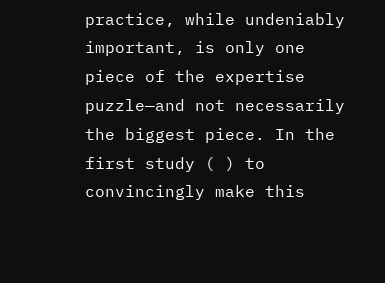practice, while undeniably important, is only one piece of the expertise puzzle—and not necessarily the biggest piece. In the first study ( ) to convincingly make this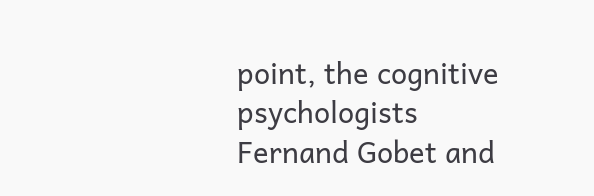point, the cognitive psychologists Fernand Gobet and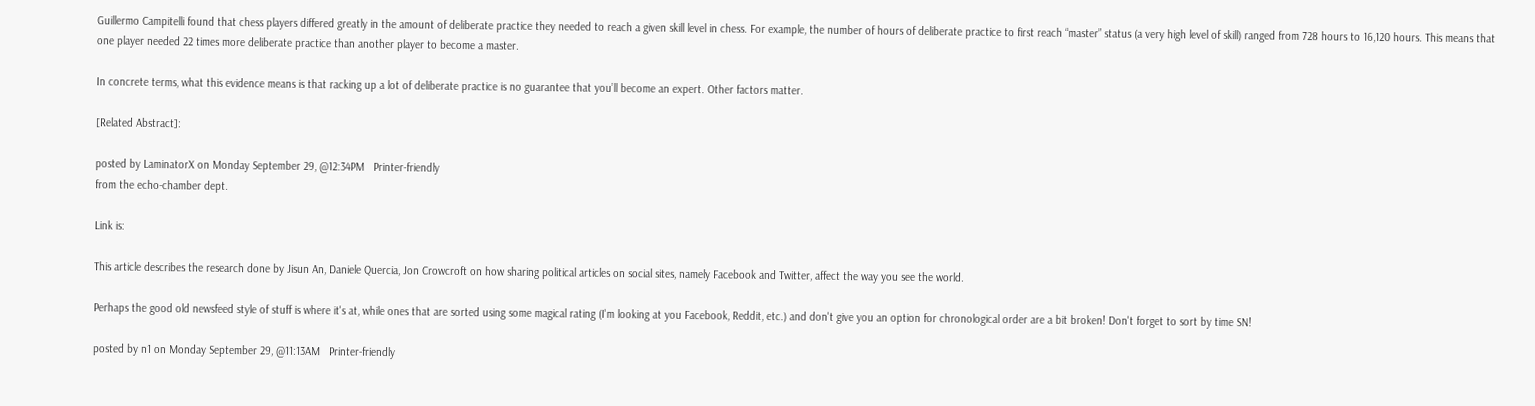Guillermo Campitelli found that chess players differed greatly in the amount of deliberate practice they needed to reach a given skill level in chess. For example, the number of hours of deliberate practice to first reach “master” status (a very high level of skill) ranged from 728 hours to 16,120 hours. This means that one player needed 22 times more deliberate practice than another player to become a master.

In concrete terms, what this evidence means is that racking up a lot of deliberate practice is no guarantee that you’ll become an expert. Other factors matter.

[Related Abstract]:

posted by LaminatorX on Monday September 29, @12:34PM   Printer-friendly
from the echo-chamber dept.

Link is:

This article describes the research done by Jisun An, Daniele Quercia, Jon Crowcroft on how sharing political articles on social sites, namely Facebook and Twitter, affect the way you see the world.

Perhaps the good old newsfeed style of stuff is where it's at, while ones that are sorted using some magical rating (I'm looking at you Facebook, Reddit, etc.) and don't give you an option for chronological order are a bit broken! Don't forget to sort by time SN!

posted by n1 on Monday September 29, @11:13AM   Printer-friendly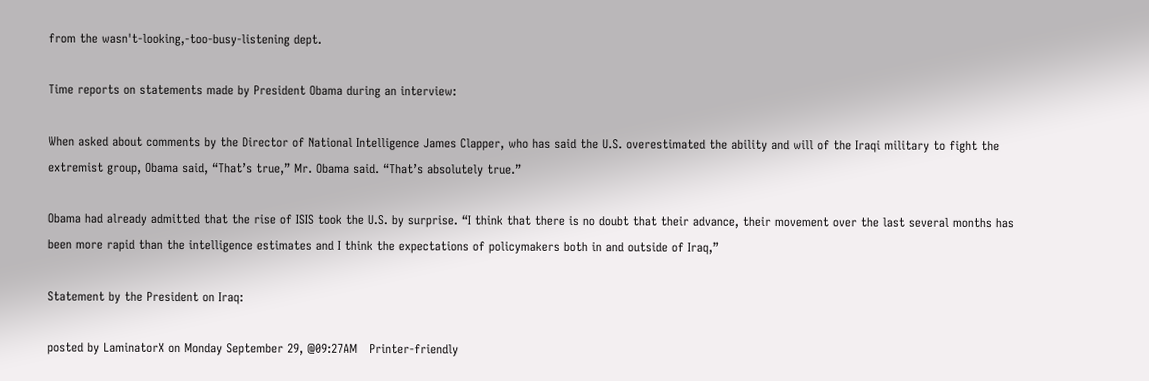from the wasn't-looking,-too-busy-listening dept.

Time reports on statements made by President Obama during an interview:

When asked about comments by the Director of National Intelligence James Clapper, who has said the U.S. overestimated the ability and will of the Iraqi military to fight the extremist group, Obama said, “That’s true,” Mr. Obama said. “That’s absolutely true.”

Obama had already admitted that the rise of ISIS took the U.S. by surprise. “I think that there is no doubt that their advance, their movement over the last several months has been more rapid than the intelligence estimates and I think the expectations of policymakers both in and outside of Iraq,”

Statement by the President on Iraq:

posted by LaminatorX on Monday September 29, @09:27AM   Printer-friendly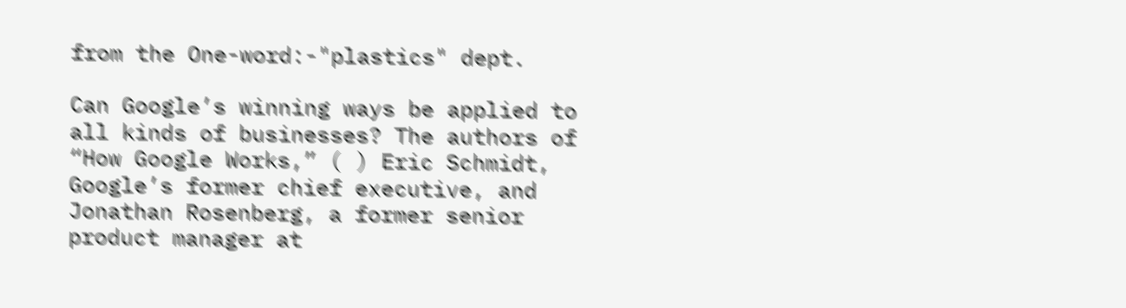from the One-word:-"plastics" dept.

Can Google’s winning ways be applied to all kinds of businesses? The authors of “How Google Works,” ( ) Eric Schmidt, Google’s former chief executive, and Jonathan Rosenberg, a former senior product manager at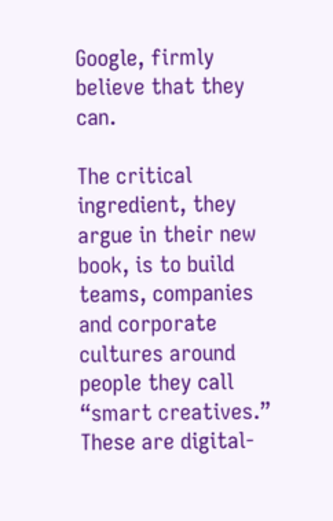Google, firmly believe that they can.

The critical ingredient, they argue in their new book, is to build teams, companies and corporate cultures around people they call “smart creatives.” These are digital-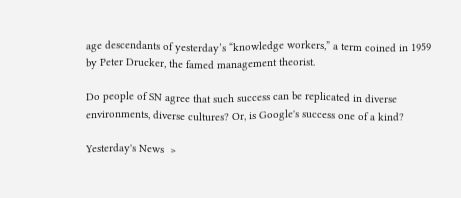age descendants of yesterday’s “knowledge workers,” a term coined in 1959 by Peter Drucker, the famed management theorist.

Do people of SN agree that such success can be replicated in diverse environments, diverse cultures? Or, is Google's success one of a kind?

Yesterday's News  >